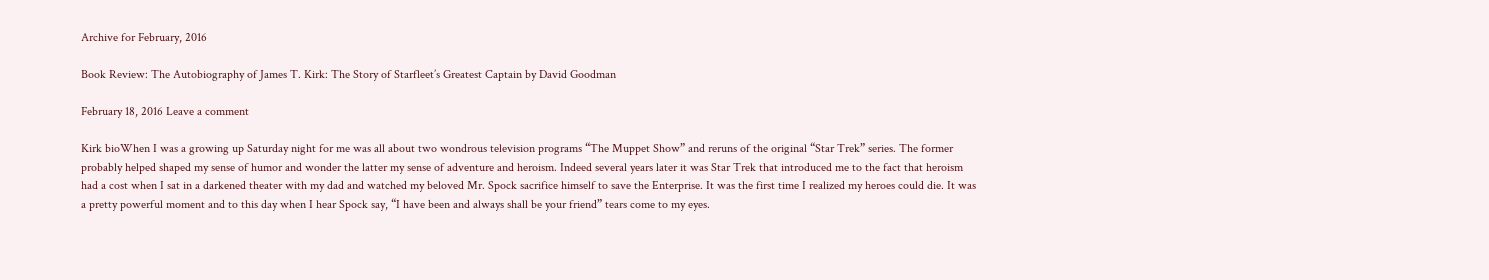Archive for February, 2016

Book Review: The Autobiography of James T. Kirk: The Story of Starfleet’s Greatest Captain by David Goodman

February 18, 2016 Leave a comment

Kirk bioWhen I was a growing up Saturday night for me was all about two wondrous television programs “The Muppet Show” and reruns of the original “Star Trek” series. The former probably helped shaped my sense of humor and wonder the latter my sense of adventure and heroism. Indeed several years later it was Star Trek that introduced me to the fact that heroism had a cost when I sat in a darkened theater with my dad and watched my beloved Mr. Spock sacrifice himself to save the Enterprise. It was the first time I realized my heroes could die. It was a pretty powerful moment and to this day when I hear Spock say, “I have been and always shall be your friend” tears come to my eyes.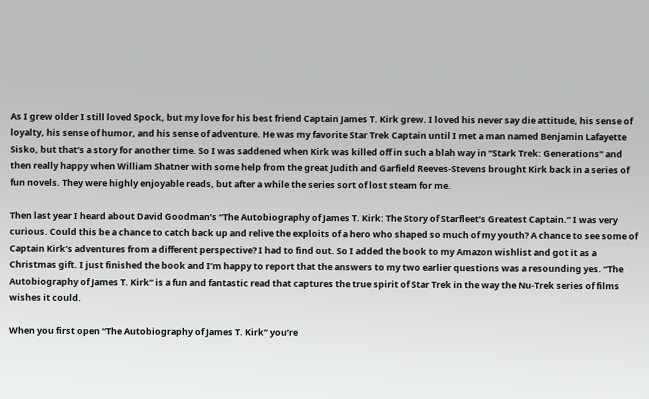As I grew older I still loved Spock, but my love for his best friend Captain James T. Kirk grew. I loved his never say die attitude, his sense of loyalty, his sense of humor, and his sense of adventure. He was my favorite Star Trek Captain until I met a man named Benjamin Lafayette Sisko, but that’s a story for another time. So I was saddened when Kirk was killed off in such a blah way in “Stark Trek: Generations” and then really happy when William Shatner with some help from the great Judith and Garfield Reeves-Stevens brought Kirk back in a series of fun novels. They were highly enjoyable reads, but after a while the series sort of lost steam for me.

Then last year I heard about David Goodman’s “The Autobiography of James T. Kirk: The Story of Starfleet’s Greatest Captain.” I was very curious. Could this be a chance to catch back up and relive the exploits of a hero who shaped so much of my youth? A chance to see some of Captain Kirk’s adventures from a different perspective? I had to find out. So I added the book to my Amazon wishlist and got it as a Christmas gift. I just finished the book and I’m happy to report that the answers to my two earlier questions was a resounding yes. “The Autobiography of James T. Kirk” is a fun and fantastic read that captures the true spirit of Star Trek in the way the Nu-Trek series of films wishes it could.

When you first open “The Autobiography of James T. Kirk” you’re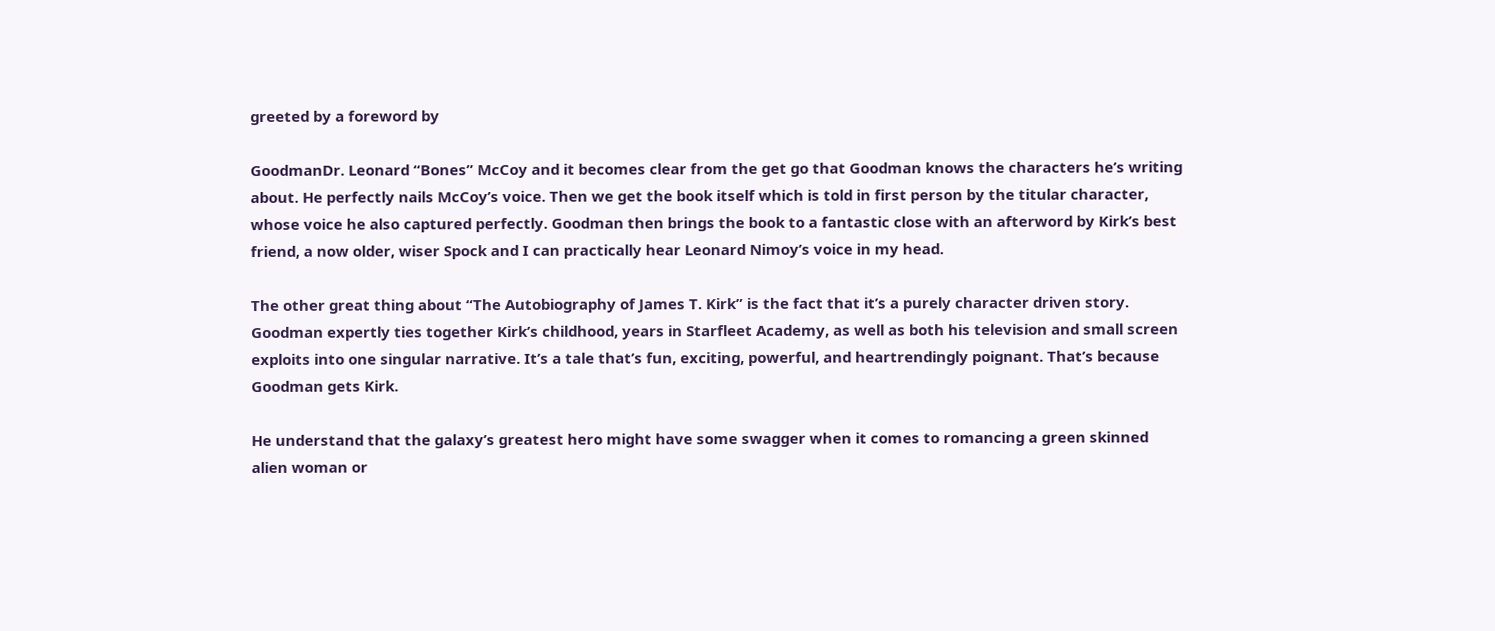greeted by a foreword by

GoodmanDr. Leonard “Bones” McCoy and it becomes clear from the get go that Goodman knows the characters he’s writing about. He perfectly nails McCoy’s voice. Then we get the book itself which is told in first person by the titular character, whose voice he also captured perfectly. Goodman then brings the book to a fantastic close with an afterword by Kirk’s best friend, a now older, wiser Spock and I can practically hear Leonard Nimoy’s voice in my head.

The other great thing about “The Autobiography of James T. Kirk” is the fact that it’s a purely character driven story. Goodman expertly ties together Kirk’s childhood, years in Starfleet Academy, as well as both his television and small screen exploits into one singular narrative. It’s a tale that’s fun, exciting, powerful, and heartrendingly poignant. That’s because Goodman gets Kirk.

He understand that the galaxy’s greatest hero might have some swagger when it comes to romancing a green skinned alien woman or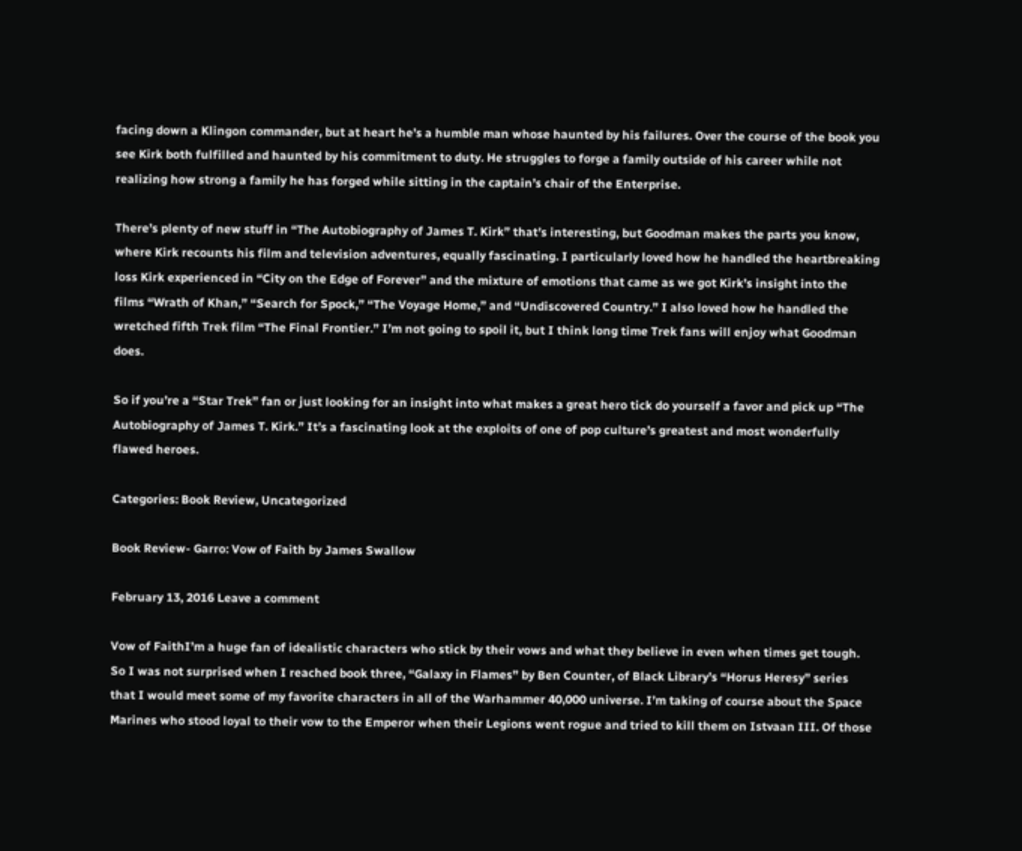facing down a Klingon commander, but at heart he’s a humble man whose haunted by his failures. Over the course of the book you see Kirk both fulfilled and haunted by his commitment to duty. He struggles to forge a family outside of his career while not realizing how strong a family he has forged while sitting in the captain’s chair of the Enterprise.

There’s plenty of new stuff in “The Autobiography of James T. Kirk” that’s interesting, but Goodman makes the parts you know, where Kirk recounts his film and television adventures, equally fascinating. I particularly loved how he handled the heartbreaking loss Kirk experienced in “City on the Edge of Forever” and the mixture of emotions that came as we got Kirk’s insight into the films “Wrath of Khan,” “Search for Spock,” “The Voyage Home,” and “Undiscovered Country.” I also loved how he handled the wretched fifth Trek film “The Final Frontier.” I’m not going to spoil it, but I think long time Trek fans will enjoy what Goodman does.

So if you’re a “Star Trek” fan or just looking for an insight into what makes a great hero tick do yourself a favor and pick up “The Autobiography of James T. Kirk.” It’s a fascinating look at the exploits of one of pop culture’s greatest and most wonderfully flawed heroes.

Categories: Book Review, Uncategorized

Book Review- Garro: Vow of Faith by James Swallow

February 13, 2016 Leave a comment

Vow of FaithI’m a huge fan of idealistic characters who stick by their vows and what they believe in even when times get tough. So I was not surprised when I reached book three, “Galaxy in Flames” by Ben Counter, of Black Library’s “Horus Heresy” series that I would meet some of my favorite characters in all of the Warhammer 40,000 universe. I’m taking of course about the Space Marines who stood loyal to their vow to the Emperor when their Legions went rogue and tried to kill them on Istvaan III. Of those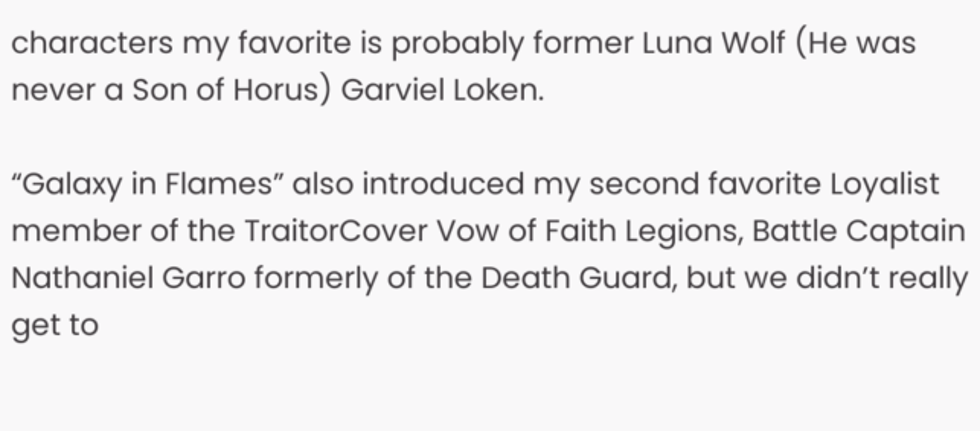characters my favorite is probably former Luna Wolf (He was never a Son of Horus) Garviel Loken.

“Galaxy in Flames” also introduced my second favorite Loyalist member of the TraitorCover Vow of Faith Legions, Battle Captain Nathaniel Garro formerly of the Death Guard, but we didn’t really get to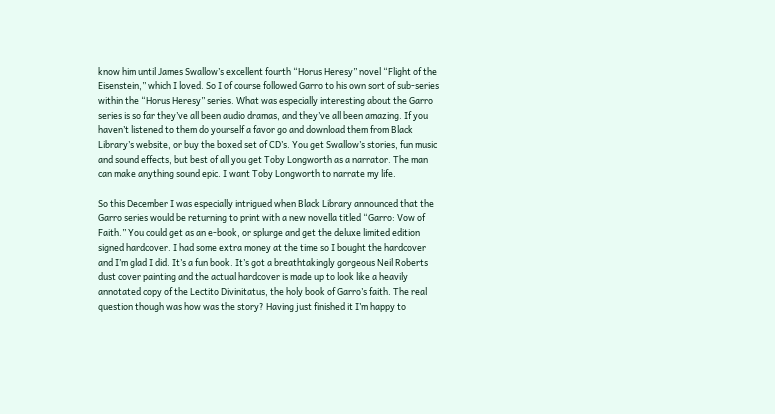know him until James Swallow’s excellent fourth “Horus Heresy” novel “Flight of the Eisenstein,” which I loved. So I of course followed Garro to his own sort of sub-series within the “Horus Heresy” series. What was especially interesting about the Garro series is so far they’ve all been audio dramas, and they’ve all been amazing. If you haven’t listened to them do yourself a favor go and download them from Black Library’s website, or buy the boxed set of CD’s. You get Swallow’s stories, fun music and sound effects, but best of all you get Toby Longworth as a narrator. The man can make anything sound epic. I want Toby Longworth to narrate my life.

So this December I was especially intrigued when Black Library announced that the Garro series would be returning to print with a new novella titled “Garro: Vow of Faith.” You could get as an e-book, or splurge and get the deluxe limited edition signed hardcover. I had some extra money at the time so I bought the hardcover and I’m glad I did. It’s a fun book. It’s got a breathtakingly gorgeous Neil Roberts dust cover painting and the actual hardcover is made up to look like a heavily annotated copy of the Lectito Divinitatus, the holy book of Garro’s faith. The real question though was how was the story? Having just finished it I’m happy to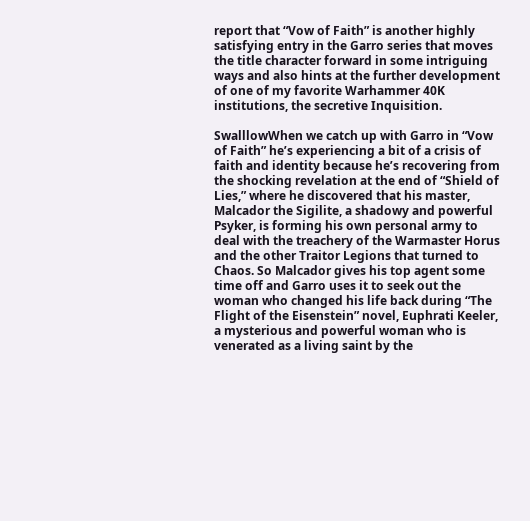report that “Vow of Faith” is another highly satisfying entry in the Garro series that moves the title character forward in some intriguing ways and also hints at the further development of one of my favorite Warhammer 40K institutions, the secretive Inquisition.

SwalllowWhen we catch up with Garro in “Vow of Faith” he’s experiencing a bit of a crisis of faith and identity because he’s recovering from the shocking revelation at the end of “Shield of Lies,” where he discovered that his master, Malcador the Sigilite, a shadowy and powerful Psyker, is forming his own personal army to deal with the treachery of the Warmaster Horus and the other Traitor Legions that turned to Chaos. So Malcador gives his top agent some time off and Garro uses it to seek out the woman who changed his life back during “The Flight of the Eisenstein” novel, Euphrati Keeler, a mysterious and powerful woman who is venerated as a living saint by the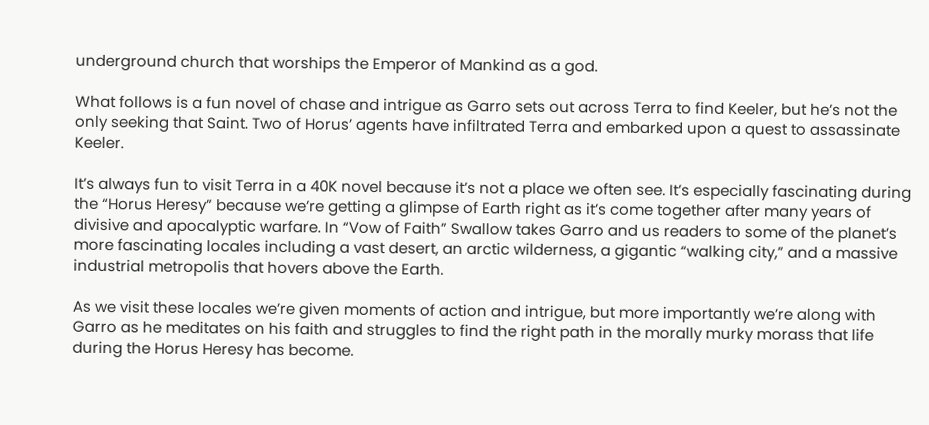underground church that worships the Emperor of Mankind as a god.

What follows is a fun novel of chase and intrigue as Garro sets out across Terra to find Keeler, but he’s not the only seeking that Saint. Two of Horus’ agents have infiltrated Terra and embarked upon a quest to assassinate Keeler.

It’s always fun to visit Terra in a 40K novel because it’s not a place we often see. It’s especially fascinating during the “Horus Heresy” because we’re getting a glimpse of Earth right as it’s come together after many years of divisive and apocalyptic warfare. In “Vow of Faith” Swallow takes Garro and us readers to some of the planet’s more fascinating locales including a vast desert, an arctic wilderness, a gigantic “walking city,” and a massive industrial metropolis that hovers above the Earth.

As we visit these locales we’re given moments of action and intrigue, but more importantly we’re along with Garro as he meditates on his faith and struggles to find the right path in the morally murky morass that life during the Horus Heresy has become.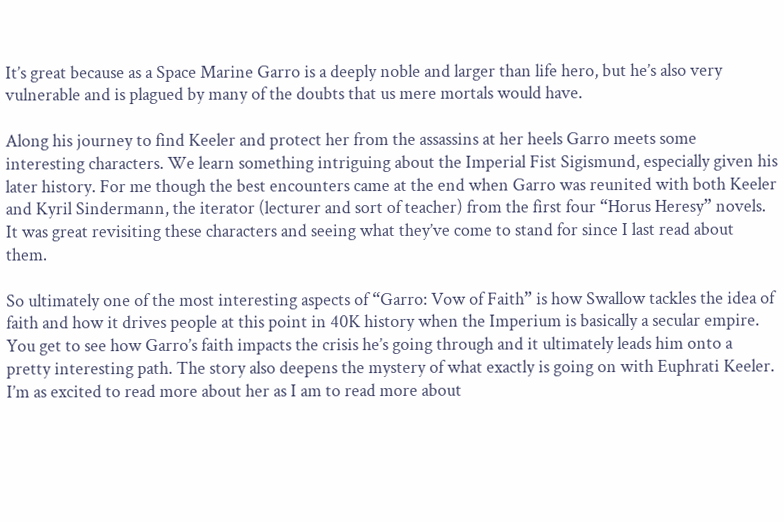It’s great because as a Space Marine Garro is a deeply noble and larger than life hero, but he’s also very vulnerable and is plagued by many of the doubts that us mere mortals would have.

Along his journey to find Keeler and protect her from the assassins at her heels Garro meets some interesting characters. We learn something intriguing about the Imperial Fist Sigismund, especially given his later history. For me though the best encounters came at the end when Garro was reunited with both Keeler and Kyril Sindermann, the iterator (lecturer and sort of teacher) from the first four “Horus Heresy” novels. It was great revisiting these characters and seeing what they’ve come to stand for since I last read about them.

So ultimately one of the most interesting aspects of “Garro: Vow of Faith” is how Swallow tackles the idea of faith and how it drives people at this point in 40K history when the Imperium is basically a secular empire. You get to see how Garro’s faith impacts the crisis he’s going through and it ultimately leads him onto a pretty interesting path. The story also deepens the mystery of what exactly is going on with Euphrati Keeler. I’m as excited to read more about her as I am to read more about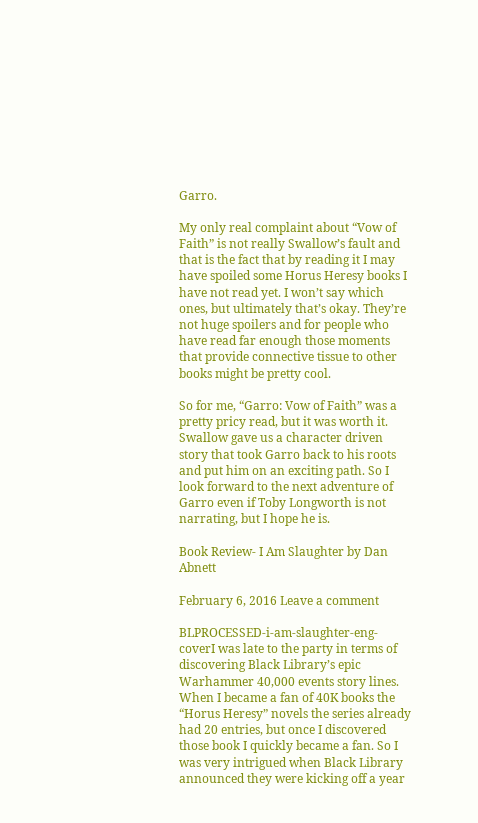Garro.

My only real complaint about “Vow of Faith” is not really Swallow’s fault and that is the fact that by reading it I may have spoiled some Horus Heresy books I have not read yet. I won’t say which ones, but ultimately that’s okay. They’re not huge spoilers and for people who have read far enough those moments that provide connective tissue to other books might be pretty cool.

So for me, “Garro: Vow of Faith” was a pretty pricy read, but it was worth it. Swallow gave us a character driven story that took Garro back to his roots and put him on an exciting path. So I look forward to the next adventure of Garro even if Toby Longworth is not narrating, but I hope he is.

Book Review- I Am Slaughter by Dan Abnett

February 6, 2016 Leave a comment

BLPROCESSED-i-am-slaughter-eng-coverI was late to the party in terms of discovering Black Library’s epic Warhammer 40,000 events story lines. When I became a fan of 40K books the “Horus Heresy” novels the series already had 20 entries, but once I discovered those book I quickly became a fan. So I was very intrigued when Black Library announced they were kicking off a year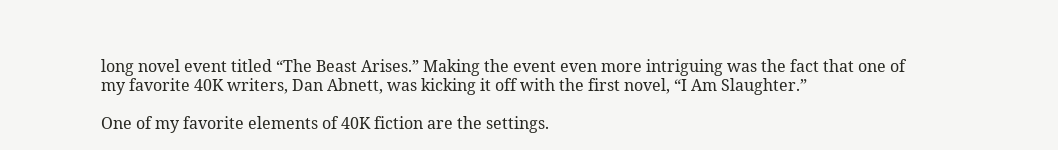long novel event titled “The Beast Arises.” Making the event even more intriguing was the fact that one of my favorite 40K writers, Dan Abnett, was kicking it off with the first novel, “I Am Slaughter.”

One of my favorite elements of 40K fiction are the settings.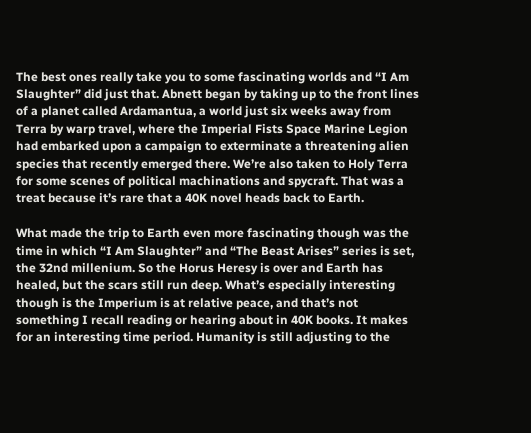The best ones really take you to some fascinating worlds and “I Am Slaughter” did just that. Abnett began by taking up to the front lines of a planet called Ardamantua, a world just six weeks away from Terra by warp travel, where the Imperial Fists Space Marine Legion had embarked upon a campaign to exterminate a threatening alien species that recently emerged there. We’re also taken to Holy Terra for some scenes of political machinations and spycraft. That was a treat because it’s rare that a 40K novel heads back to Earth.

What made the trip to Earth even more fascinating though was the time in which “I Am Slaughter” and “The Beast Arises” series is set, the 32nd millenium. So the Horus Heresy is over and Earth has healed, but the scars still run deep. What’s especially interesting though is the Imperium is at relative peace, and that’s not something I recall reading or hearing about in 40K books. It makes for an interesting time period. Humanity is still adjusting to the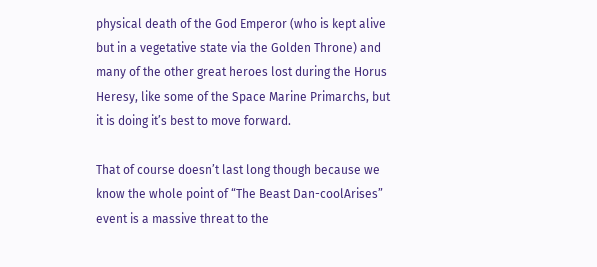physical death of the God Emperor (who is kept alive but in a vegetative state via the Golden Throne) and many of the other great heroes lost during the Horus Heresy, like some of the Space Marine Primarchs, but it is doing it’s best to move forward.

That of course doesn’t last long though because we know the whole point of “The Beast Dan-coolArises” event is a massive threat to the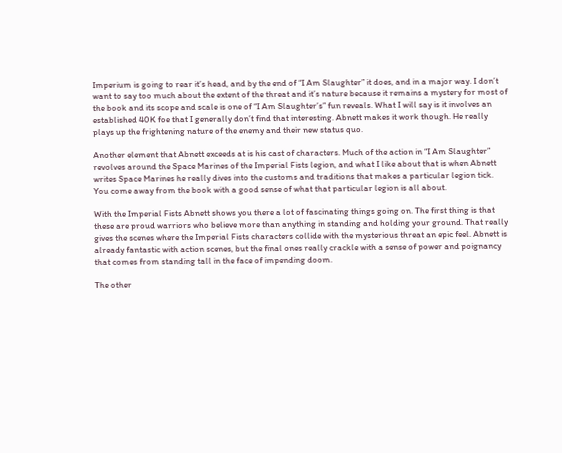Imperium is going to rear it’s head, and by the end of “I Am Slaughter” it does, and in a major way. I don’t want to say too much about the extent of the threat and it’s nature because it remains a mystery for most of the book and its scope and scale is one of “I Am Slaughter’s” fun reveals. What I will say is it involves an established 40K foe that I generally don’t find that interesting. Abnett makes it work though. He really plays up the frightening nature of the enemy and their new status quo.

Another element that Abnett exceeds at is his cast of characters. Much of the action in “I Am Slaughter” revolves around the Space Marines of the Imperial Fists legion, and what I like about that is when Abnett writes Space Marines he really dives into the customs and traditions that makes a particular legion tick. You come away from the book with a good sense of what that particular legion is all about.

With the Imperial Fists Abnett shows you there a lot of fascinating things going on. The first thing is that these are proud warriors who believe more than anything in standing and holding your ground. That really gives the scenes where the Imperial Fists characters collide with the mysterious threat an epic feel. Abnett is already fantastic with action scenes, but the final ones really crackle with a sense of power and poignancy that comes from standing tall in the face of impending doom.

The other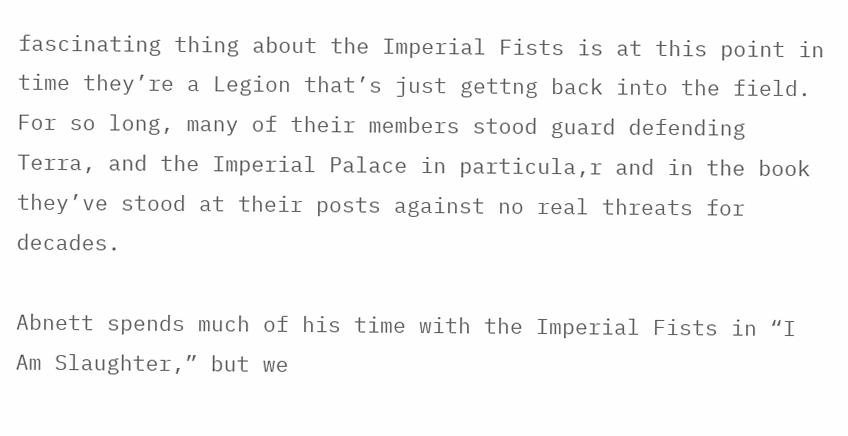fascinating thing about the Imperial Fists is at this point in time they’re a Legion that’s just gettng back into the field. For so long, many of their members stood guard defending Terra, and the Imperial Palace in particula,r and in the book they’ve stood at their posts against no real threats for decades.

Abnett spends much of his time with the Imperial Fists in “I Am Slaughter,” but we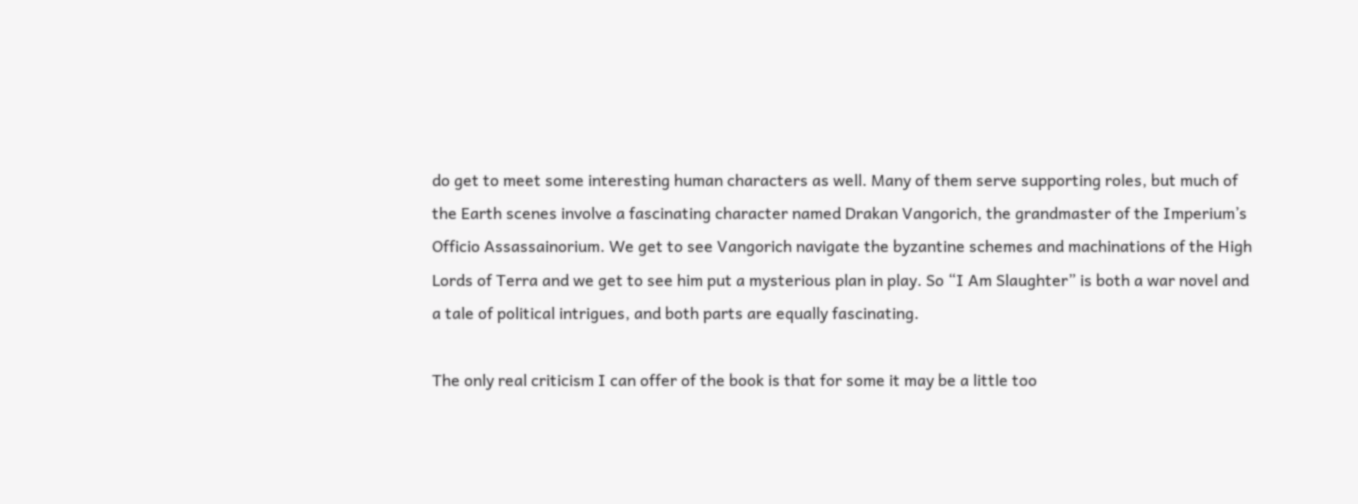do get to meet some interesting human characters as well. Many of them serve supporting roles, but much of the Earth scenes involve a fascinating character named Drakan Vangorich, the grandmaster of the Imperium’s Officio Assassainorium. We get to see Vangorich navigate the byzantine schemes and machinations of the High Lords of Terra and we get to see him put a mysterious plan in play. So “I Am Slaughter” is both a war novel and a tale of political intrigues, and both parts are equally fascinating.

The only real criticism I can offer of the book is that for some it may be a little too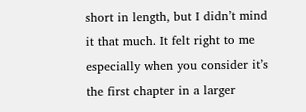short in length, but I didn’t mind it that much. It felt right to me especially when you consider it’s the first chapter in a larger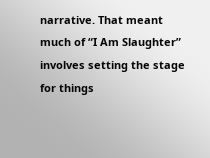narrative. That meant much of “I Am Slaughter” involves setting the stage for things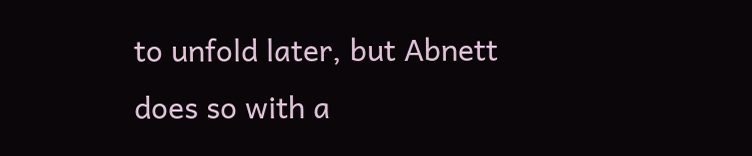to unfold later, but Abnett does so with a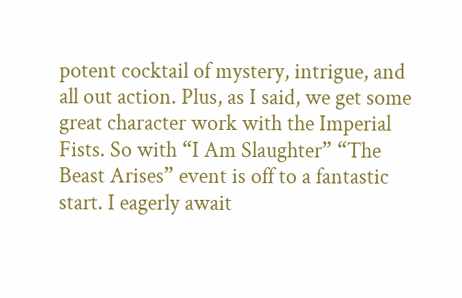potent cocktail of mystery, intrigue, and all out action. Plus, as I said, we get some great character work with the Imperial Fists. So with “I Am Slaughter” “The Beast Arises” event is off to a fantastic start. I eagerly await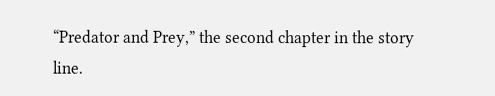“Predator and Prey,” the second chapter in the story line.